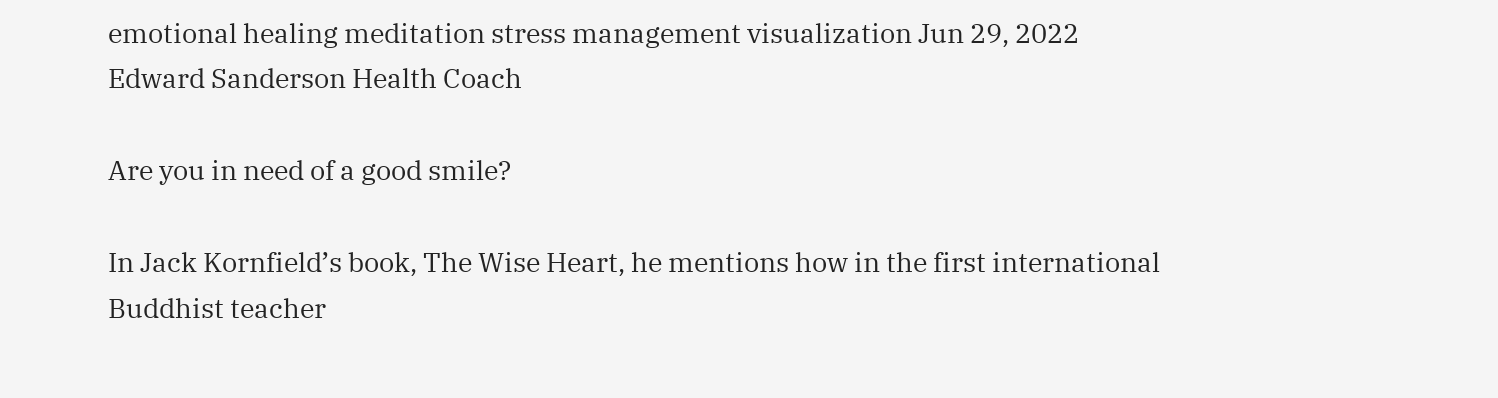emotional healing meditation stress management visualization Jun 29, 2022
Edward Sanderson Health Coach

Are you in need of a good smile?

In Jack Kornfield’s book, The Wise Heart, he mentions how in the first international Buddhist teacher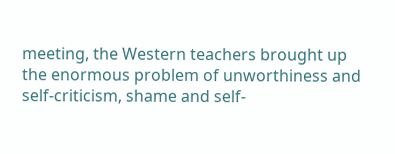meeting, the Western teachers brought up the enormous problem of unworthiness and self-criticism, shame and self-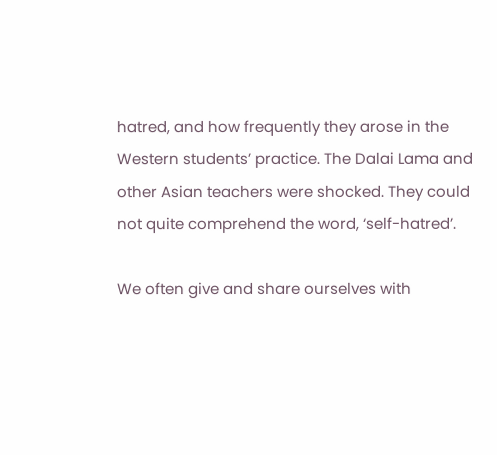hatred, and how frequently they arose in the Western students’ practice. The Dalai Lama and other Asian teachers were shocked. They could not quite comprehend the word, ‘self-hatred’.

We often give and share ourselves with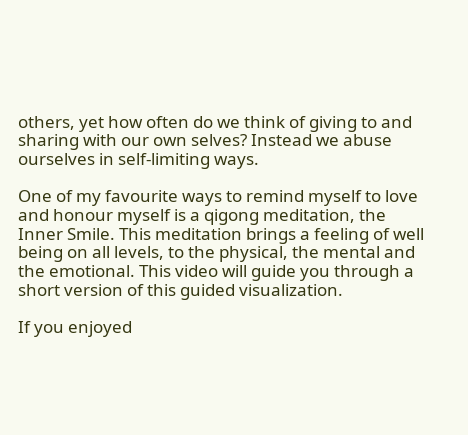others, yet how often do we think of giving to and sharing with our own selves? Instead we abuse ourselves in self-limiting ways.

One of my favourite ways to remind myself to love and honour myself is a qigong meditation, the Inner Smile. This meditation brings a feeling of well being on all levels, to the physical, the mental and the emotional. This video will guide you through a short version of this guided visualization.

If you enjoyed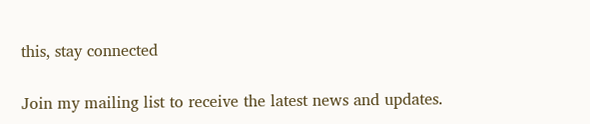this, stay connected

Join my mailing list to receive the latest news and updates.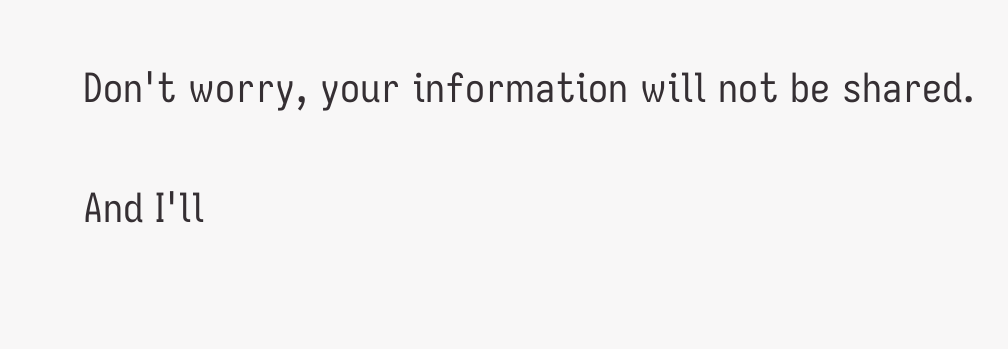Don't worry, your information will not be shared.

And I'll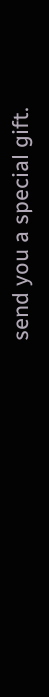send you a special gift.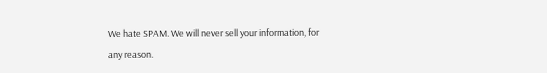We hate SPAM. We will never sell your information, for any reason.